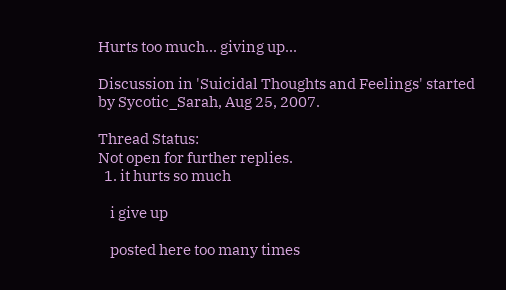Hurts too much... giving up...

Discussion in 'Suicidal Thoughts and Feelings' started by Sycotic_Sarah, Aug 25, 2007.

Thread Status:
Not open for further replies.
  1. it hurts so much

    i give up

    posted here too many times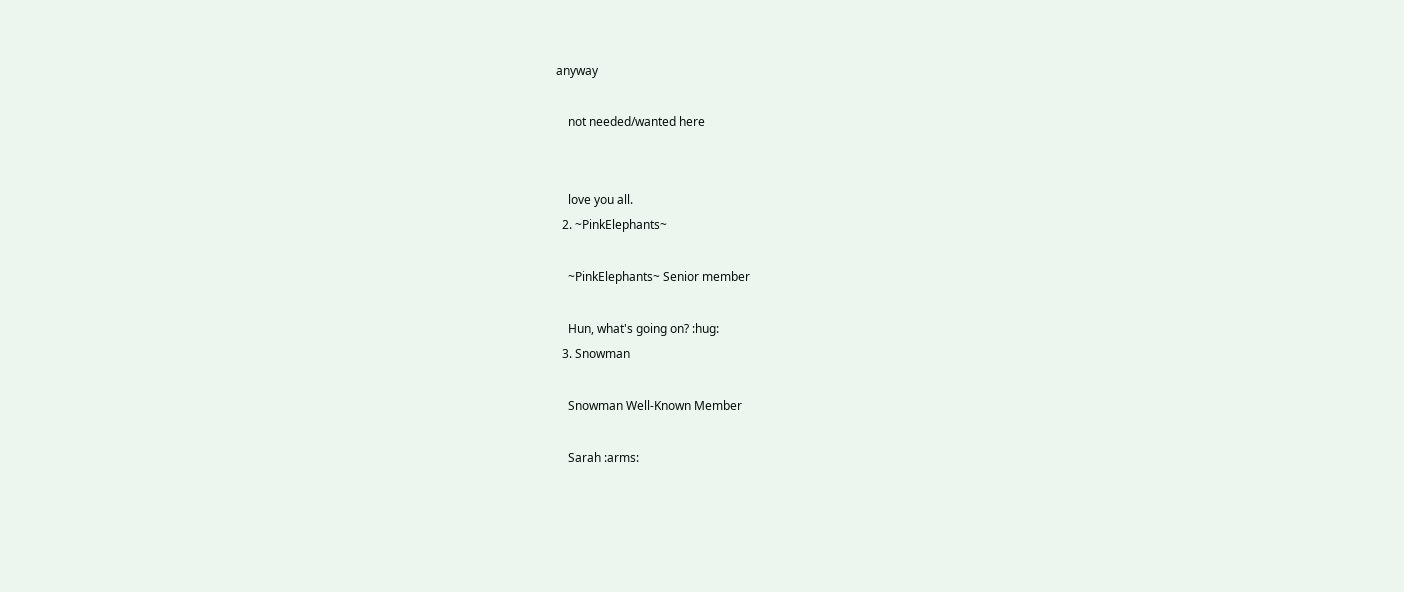anyway

    not needed/wanted here


    love you all.
  2. ~PinkElephants~

    ~PinkElephants~ Senior member

    Hun, what's going on? :hug:
  3. Snowman

    Snowman Well-Known Member

    Sarah :arms: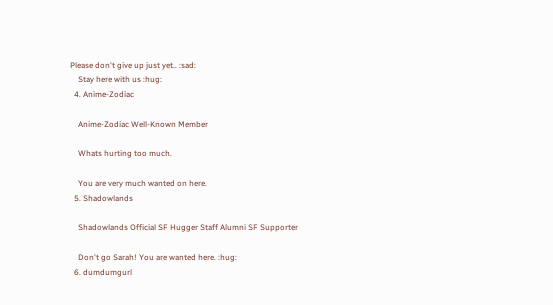Please don't give up just yet.. :sad:
    Stay here with us :hug:
  4. Anime-Zodiac

    Anime-Zodiac Well-Known Member

    Whats hurting too much.

    You are very much wanted on here.
  5. Shadowlands

    Shadowlands Official SF Hugger Staff Alumni SF Supporter

    Don't go Sarah! You are wanted here. :hug:
  6. dumdumgurl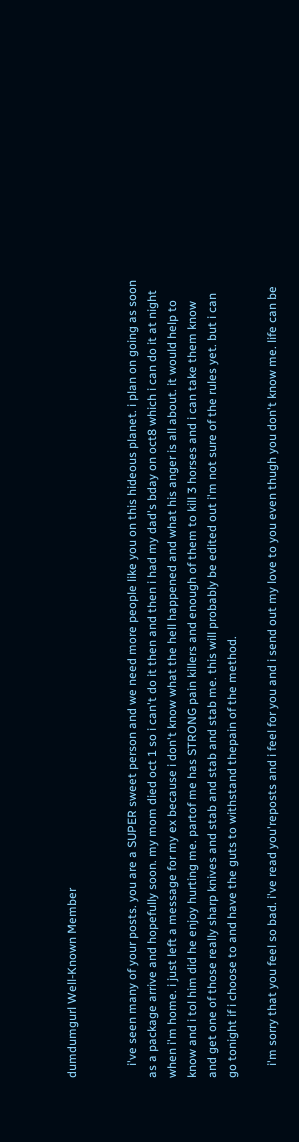dumdumgurl Well-Known Member


    i've seen many of your posts. you are a SUPER sweet person and we need more people like you on this hideous planet. i plan on going as soon as a package arrive and hopefully soon. my mom died oct 1 so i can't do it then and then i had my dad's bday on oct8 which i can do it at night when i'm home. i just left a message for my ex because i don't know what the hell happened and what his anger is all about. it would help to know and i tol him did he enjoy hurting me. partof me has STRONG pain killers and enough of them to kill 3 horses and i can take them know and get one of those really sharp knives and stab and stab and stab me. this will probably be edited out i'm not sure of the rules yet. but i can go tonight if i choose to and have the guts to withstand thepain of the method.

    i'm sorry that you feel so bad. i've read you'reposts and i feel for you and i send out my love to you even thugh you don't know me. life can be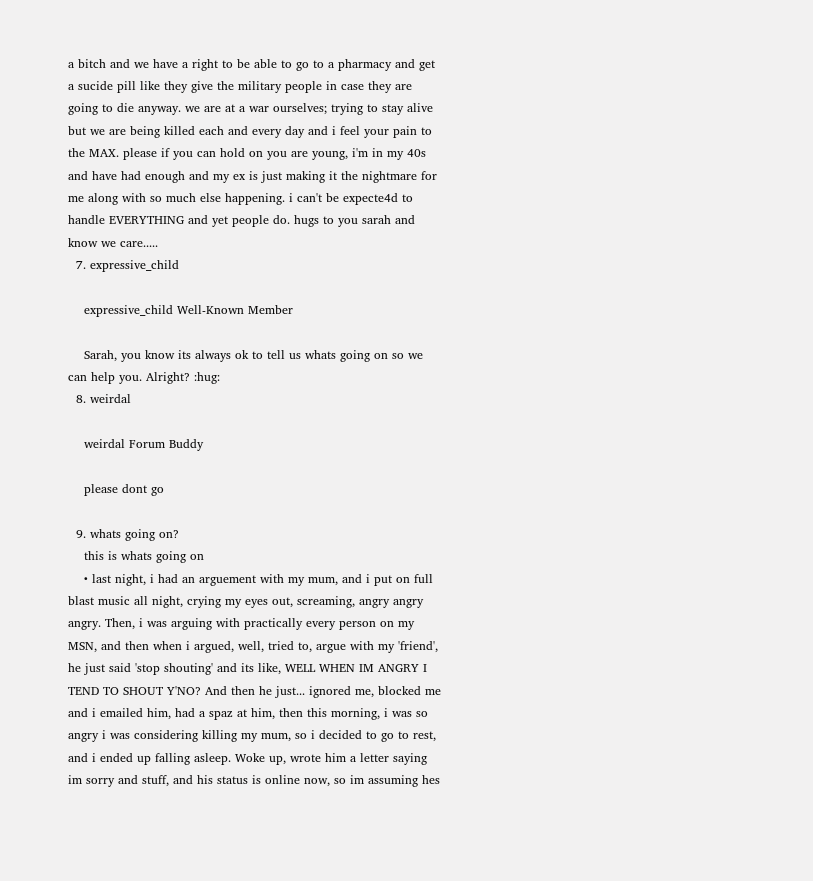a bitch and we have a right to be able to go to a pharmacy and get a sucide pill like they give the military people in case they are going to die anyway. we are at a war ourselves; trying to stay alive but we are being killed each and every day and i feel your pain to the MAX. please if you can hold on you are young, i'm in my 40s and have had enough and my ex is just making it the nightmare for me along with so much else happening. i can't be expecte4d to handle EVERYTHING and yet people do. hugs to you sarah and know we care.....
  7. expressive_child

    expressive_child Well-Known Member

    Sarah, you know its always ok to tell us whats going on so we can help you. Alright? :hug:
  8. weirdal

    weirdal Forum Buddy

    please dont go

  9. whats going on?
    this is whats going on
    • last night, i had an arguement with my mum, and i put on full blast music all night, crying my eyes out, screaming, angry angry angry. Then, i was arguing with practically every person on my MSN, and then when i argued, well, tried to, argue with my 'friend', he just said 'stop shouting' and its like, WELL WHEN IM ANGRY I TEND TO SHOUT Y'NO? And then he just... ignored me, blocked me and i emailed him, had a spaz at him, then this morning, i was so angry i was considering killing my mum, so i decided to go to rest, and i ended up falling asleep. Woke up, wrote him a letter saying im sorry and stuff, and his status is online now, so im assuming hes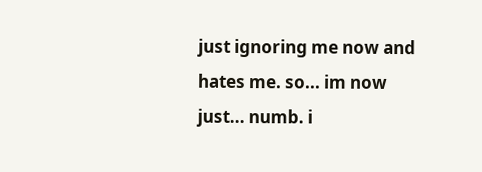just ignoring me now and hates me. so... im now just... numb. i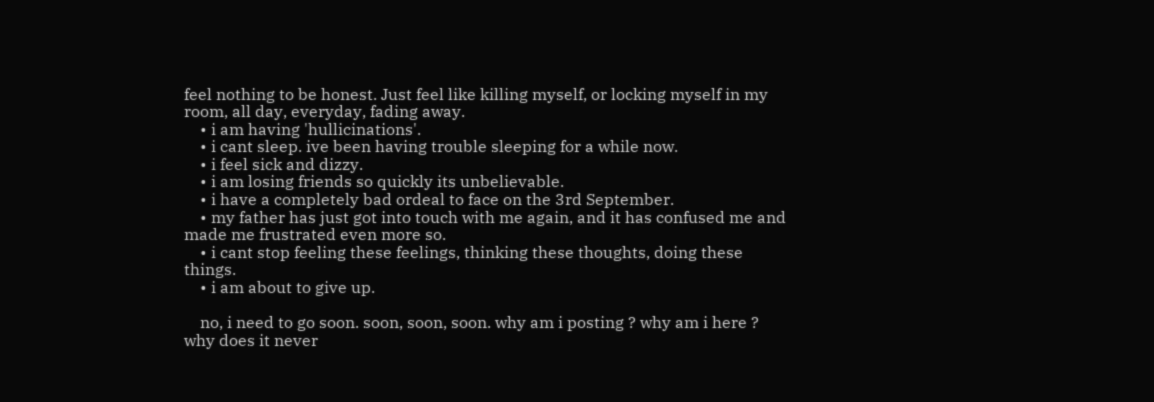feel nothing to be honest. Just feel like killing myself, or locking myself in my room, all day, everyday, fading away.
    • i am having 'hullicinations'.
    • i cant sleep. ive been having trouble sleeping for a while now.
    • i feel sick and dizzy.
    • i am losing friends so quickly its unbelievable.
    • i have a completely bad ordeal to face on the 3rd September.
    • my father has just got into touch with me again, and it has confused me and made me frustrated even more so.
    • i cant stop feeling these feelings, thinking these thoughts, doing these things.
    • i am about to give up.

    no, i need to go soon. soon, soon, soon. why am i posting ? why am i here ? why does it never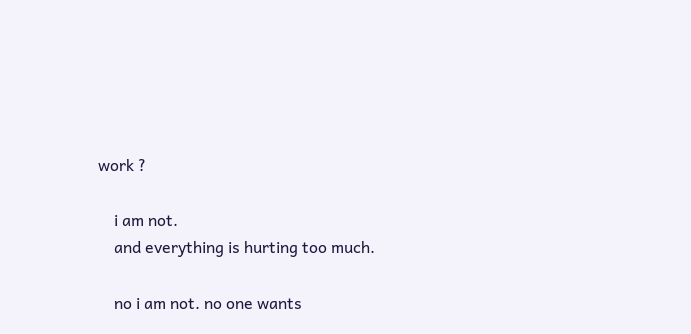work ?

    i am not.
    and everything is hurting too much.

    no i am not. no one wants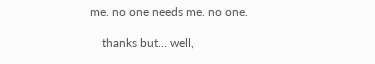me. no one needs me. no one.

    thanks but... well,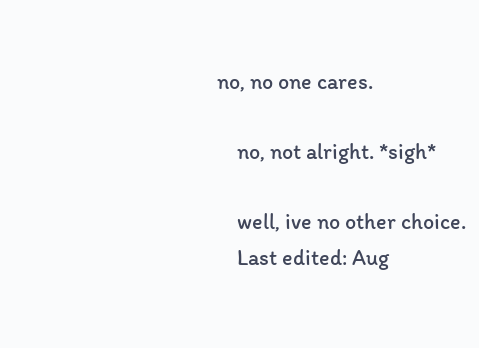no, no one cares.

    no, not alright. *sigh*

    well, ive no other choice.
    Last edited: Aug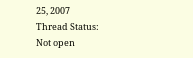25, 2007
Thread Status:
Not open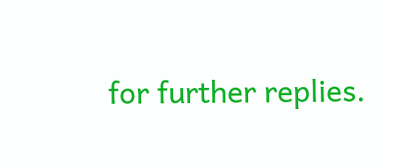for further replies.